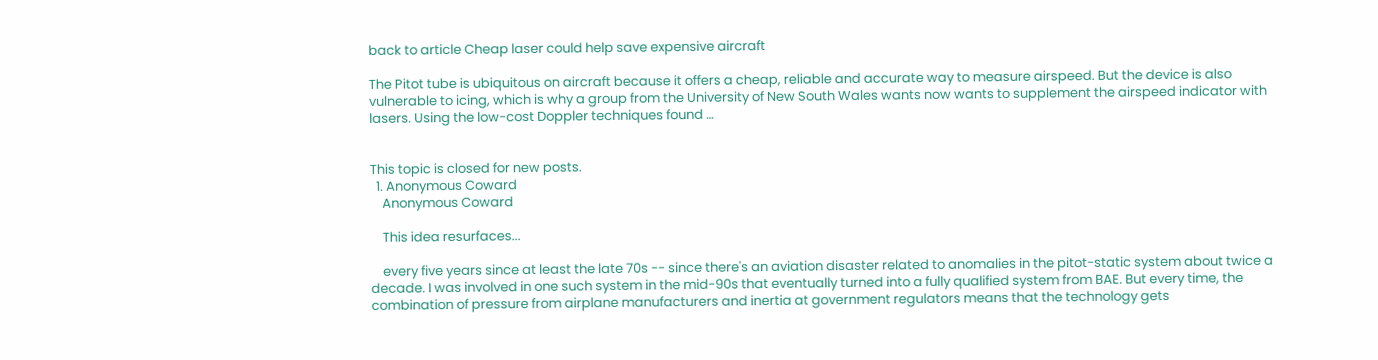back to article Cheap laser could help save expensive aircraft

The Pitot tube is ubiquitous on aircraft because it offers a cheap, reliable and accurate way to measure airspeed. But the device is also vulnerable to icing, which is why a group from the University of New South Wales wants now wants to supplement the airspeed indicator with lasers. Using the low-cost Doppler techniques found …


This topic is closed for new posts.
  1. Anonymous Coward
    Anonymous Coward

    This idea resurfaces...

    every five years since at least the late 70s -- since there's an aviation disaster related to anomalies in the pitot-static system about twice a decade. I was involved in one such system in the mid-90s that eventually turned into a fully qualified system from BAE. But every time, the combination of pressure from airplane manufacturers and inertia at government regulators means that the technology gets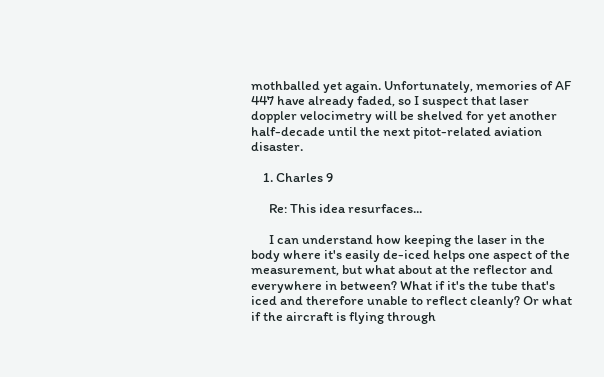mothballed yet again. Unfortunately, memories of AF 447 have already faded, so I suspect that laser doppler velocimetry will be shelved for yet another half-decade until the next pitot-related aviation disaster.

    1. Charles 9

      Re: This idea resurfaces...

      I can understand how keeping the laser in the body where it's easily de-iced helps one aspect of the measurement, but what about at the reflector and everywhere in between? What if it's the tube that's iced and therefore unable to reflect cleanly? Or what if the aircraft is flying through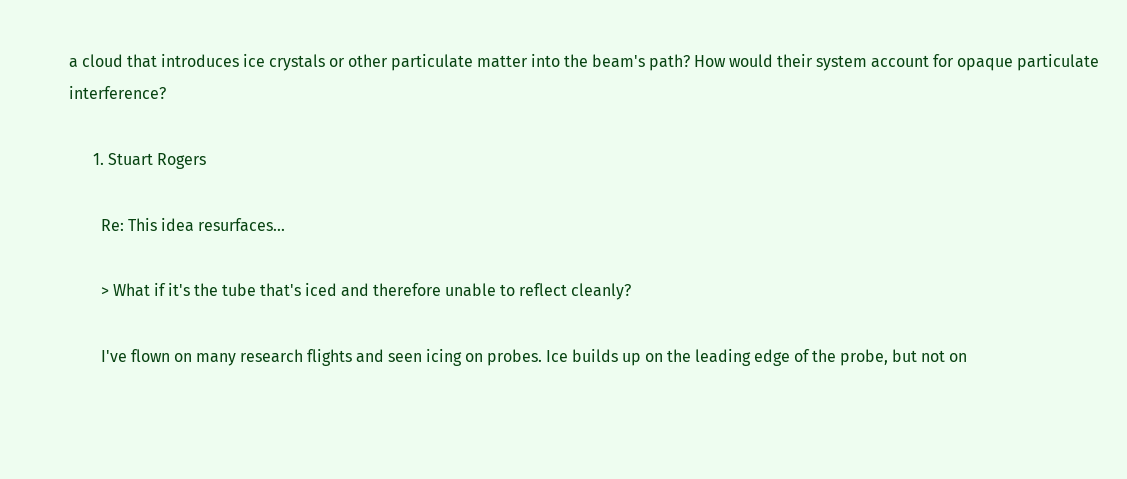a cloud that introduces ice crystals or other particulate matter into the beam's path? How would their system account for opaque particulate interference?

      1. Stuart Rogers

        Re: This idea resurfaces...

        > What if it's the tube that's iced and therefore unable to reflect cleanly?

        I've flown on many research flights and seen icing on probes. Ice builds up on the leading edge of the probe, but not on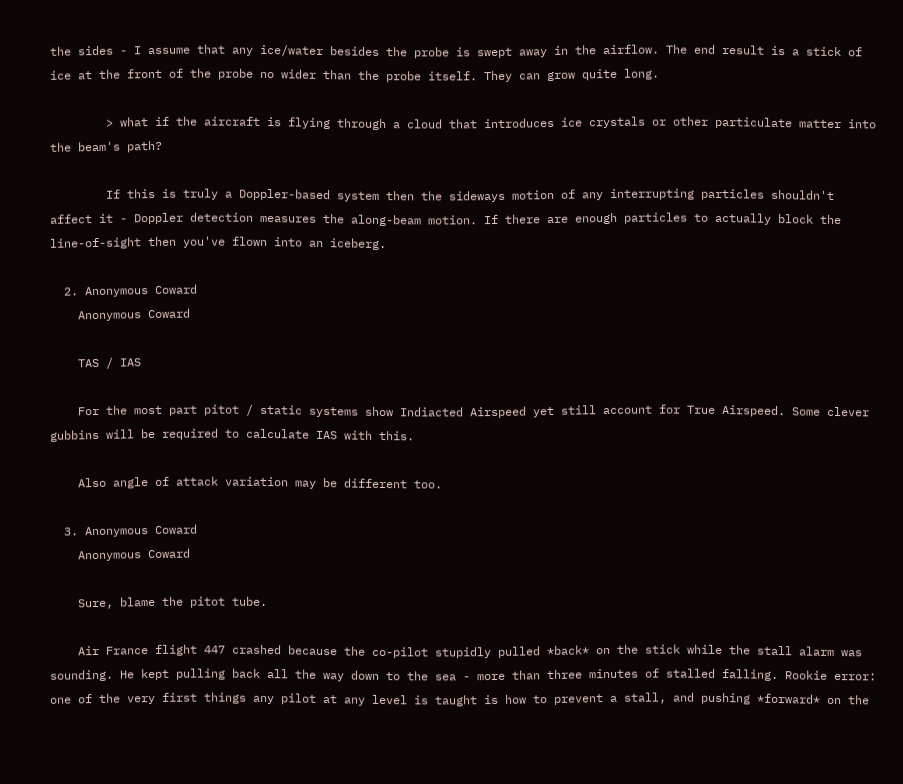the sides - I assume that any ice/water besides the probe is swept away in the airflow. The end result is a stick of ice at the front of the probe no wider than the probe itself. They can grow quite long.

        > what if the aircraft is flying through a cloud that introduces ice crystals or other particulate matter into the beam's path?

        If this is truly a Doppler-based system then the sideways motion of any interrupting particles shouldn't affect it - Doppler detection measures the along-beam motion. If there are enough particles to actually block the line-of-sight then you've flown into an iceberg.

  2. Anonymous Coward
    Anonymous Coward

    TAS / IAS

    For the most part pitot / static systems show Indiacted Airspeed yet still account for True Airspeed. Some clever gubbins will be required to calculate IAS with this.

    Also angle of attack variation may be different too.

  3. Anonymous Coward
    Anonymous Coward

    Sure, blame the pitot tube.

    Air France flight 447 crashed because the co-pilot stupidly pulled *back* on the stick while the stall alarm was sounding. He kept pulling back all the way down to the sea - more than three minutes of stalled falling. Rookie error: one of the very first things any pilot at any level is taught is how to prevent a stall, and pushing *forward* on the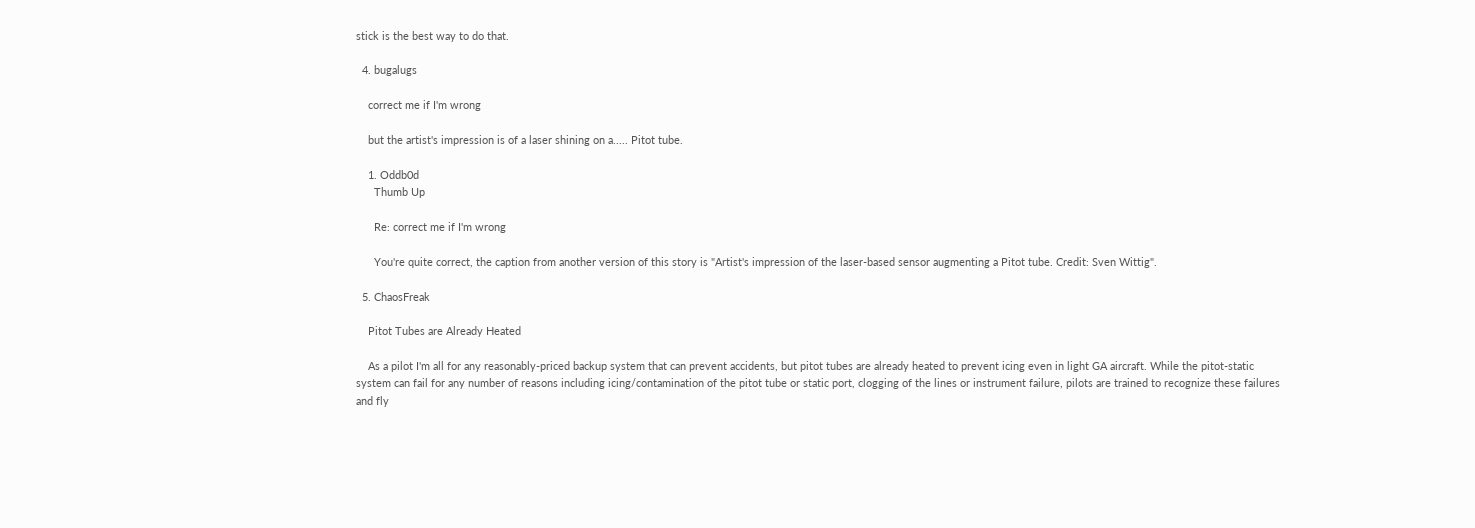stick is the best way to do that.

  4. bugalugs

    correct me if I'm wrong

    but the artist's impression is of a laser shining on a..... Pitot tube.

    1. Oddb0d
      Thumb Up

      Re: correct me if I'm wrong

      You're quite correct, the caption from another version of this story is "Artist's impression of the laser-based sensor augmenting a Pitot tube. Credit: Sven Wittig".

  5. ChaosFreak

    Pitot Tubes are Already Heated

    As a pilot I'm all for any reasonably-priced backup system that can prevent accidents, but pitot tubes are already heated to prevent icing even in light GA aircraft. While the pitot-static system can fail for any number of reasons including icing/contamination of the pitot tube or static port, clogging of the lines or instrument failure, pilots are trained to recognize these failures and fly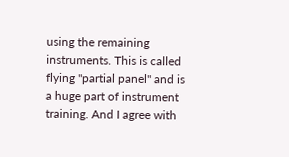using the remaining instruments. This is called flying "partial panel" and is a huge part of instrument training. And I agree with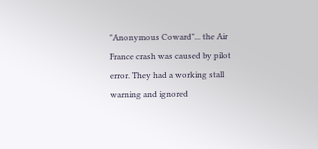"Anonymous Coward"... the Air France crash was caused by pilot error. They had a working stall warning and ignored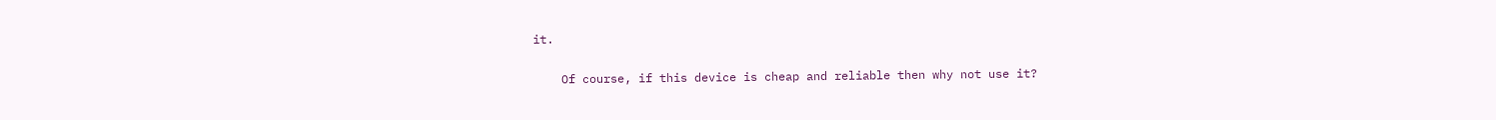it.

    Of course, if this device is cheap and reliable then why not use it?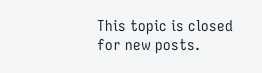This topic is closed for new posts.